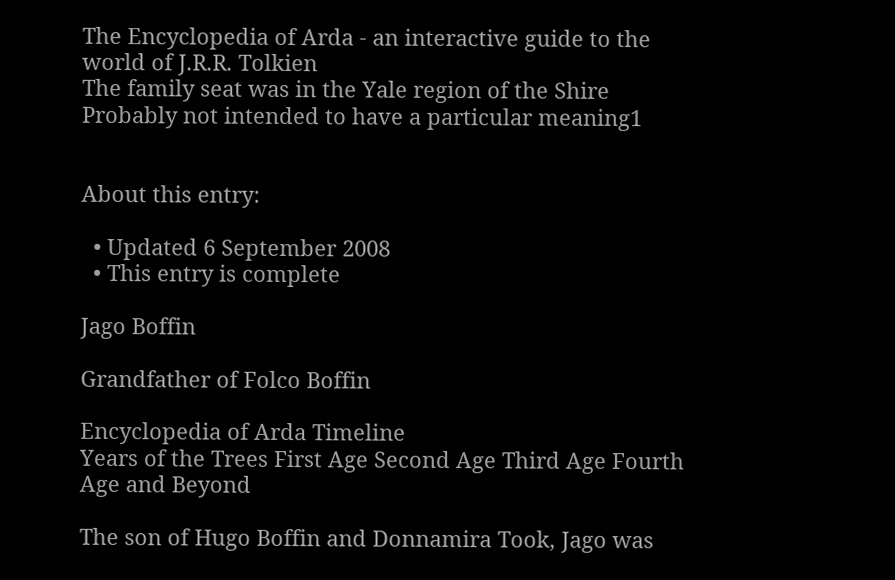The Encyclopedia of Arda - an interactive guide to the world of J.R.R. Tolkien
The family seat was in the Yale region of the Shire
Probably not intended to have a particular meaning1


About this entry:

  • Updated 6 September 2008
  • This entry is complete

Jago Boffin

Grandfather of Folco Boffin

Encyclopedia of Arda Timeline
Years of the Trees First Age Second Age Third Age Fourth Age and Beyond

The son of Hugo Boffin and Donnamira Took, Jago was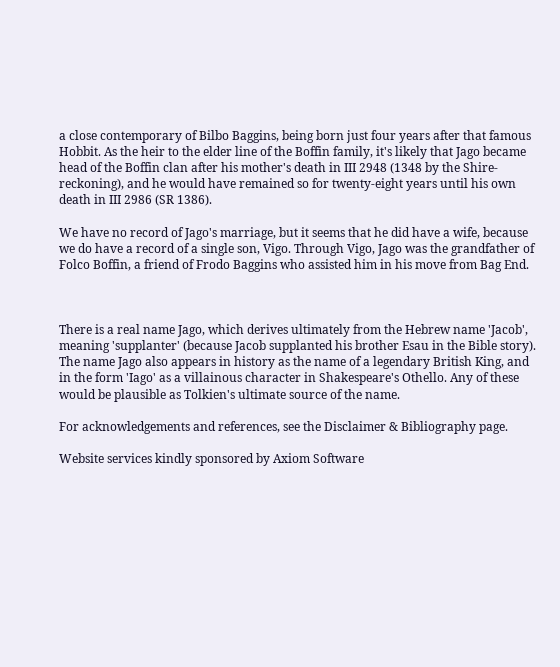a close contemporary of Bilbo Baggins, being born just four years after that famous Hobbit. As the heir to the elder line of the Boffin family, it's likely that Jago became head of the Boffin clan after his mother's death in III 2948 (1348 by the Shire-reckoning), and he would have remained so for twenty-eight years until his own death in III 2986 (SR 1386).

We have no record of Jago's marriage, but it seems that he did have a wife, because we do have a record of a single son, Vigo. Through Vigo, Jago was the grandfather of Folco Boffin, a friend of Frodo Baggins who assisted him in his move from Bag End.



There is a real name Jago, which derives ultimately from the Hebrew name 'Jacob', meaning 'supplanter' (because Jacob supplanted his brother Esau in the Bible story). The name Jago also appears in history as the name of a legendary British King, and in the form 'Iago' as a villainous character in Shakespeare's Othello. Any of these would be plausible as Tolkien's ultimate source of the name.

For acknowledgements and references, see the Disclaimer & Bibliography page.

Website services kindly sponsored by Axiom Software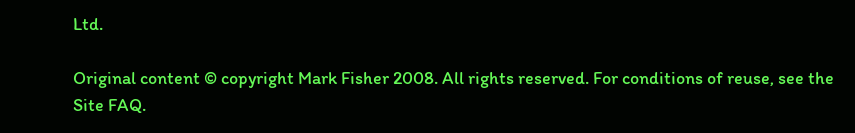Ltd.

Original content © copyright Mark Fisher 2008. All rights reserved. For conditions of reuse, see the Site FAQ.